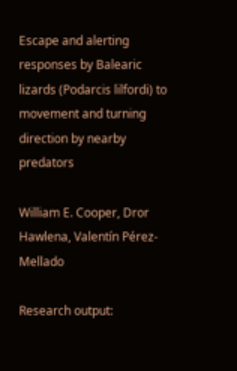Escape and alerting responses by Balearic lizards (Podarcis lilfordi) to movement and turning direction by nearby predators

William E. Cooper, Dror Hawlena, Valentín Pérez-Mellado

Research output: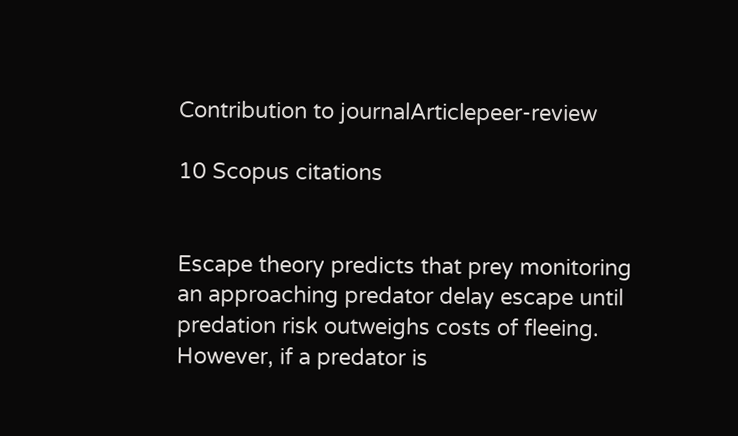Contribution to journalArticlepeer-review

10 Scopus citations


Escape theory predicts that prey monitoring an approaching predator delay escape until predation risk outweighs costs of fleeing. However, if a predator is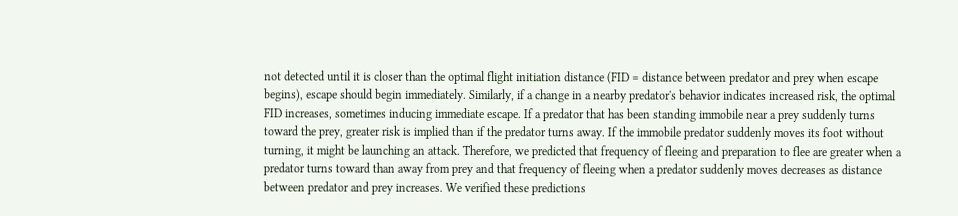not detected until it is closer than the optimal flight initiation distance (FID = distance between predator and prey when escape begins), escape should begin immediately. Similarly, if a change in a nearby predator's behavior indicates increased risk, the optimal FID increases, sometimes inducing immediate escape. If a predator that has been standing immobile near a prey suddenly turns toward the prey, greater risk is implied than if the predator turns away. If the immobile predator suddenly moves its foot without turning, it might be launching an attack. Therefore, we predicted that frequency of fleeing and preparation to flee are greater when a predator turns toward than away from prey and that frequency of fleeing when a predator suddenly moves decreases as distance between predator and prey increases. We verified these predictions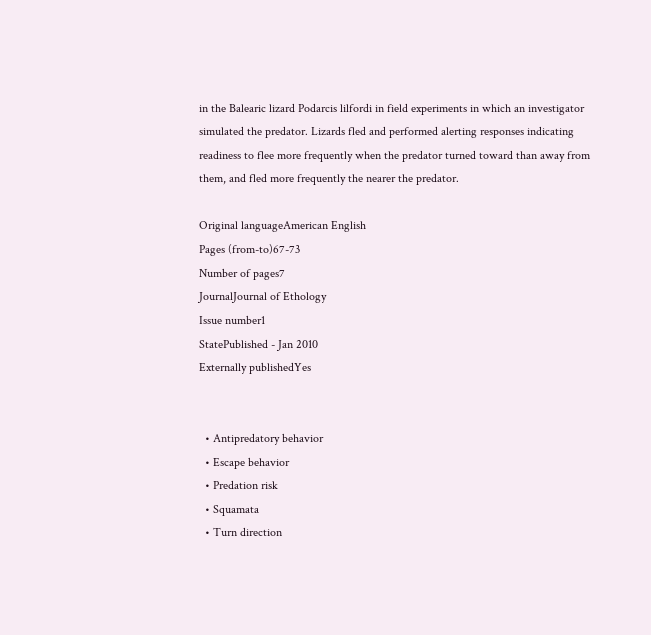in the Balearic lizard Podarcis lilfordi in field experiments in which an investigator simulated the predator. Lizards fled and performed alerting responses indicating readiness to flee more frequently when the predator turned toward than away from them, and fled more frequently the nearer the predator.

Original languageAmerican English
Pages (from-to)67-73
Number of pages7
JournalJournal of Ethology
Issue number1
StatePublished - Jan 2010
Externally publishedYes


  • Antipredatory behavior
  • Escape behavior
  • Predation risk
  • Squamata
  • Turn direction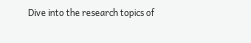Dive into the research topics of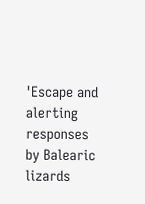'Escape and alerting responses by Balearic lizards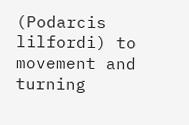(Podarcis lilfordi) to movement and turning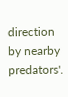direction by nearby predators'.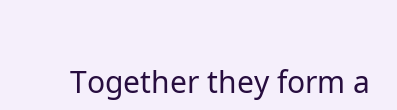Together they form a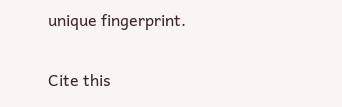unique fingerprint.

Cite this